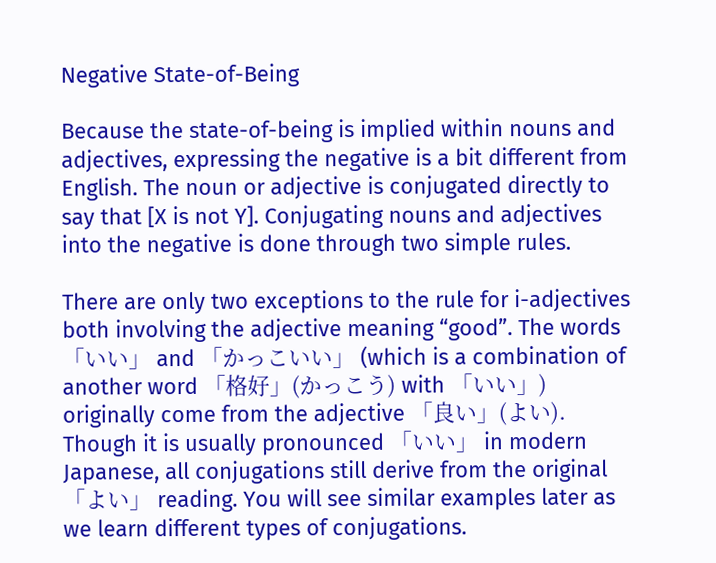Negative State-of-Being

Because the state-of-being is implied within nouns and adjectives, expressing the negative is a bit different from English. The noun or adjective is conjugated directly to say that [X is not Y]. Conjugating nouns and adjectives into the negative is done through two simple rules.

There are only two exceptions to the rule for i-adjectives both involving the adjective meaning “good”. The words 「いい」 and 「かっこいい」 (which is a combination of another word 「格好」(かっこう) with 「いい」) originally come from the adjective 「良い」(よい). Though it is usually pronounced 「いい」 in modern Japanese, all conjugations still derive from the original 「よい」 reading. You will see similar examples later as we learn different types of conjugations.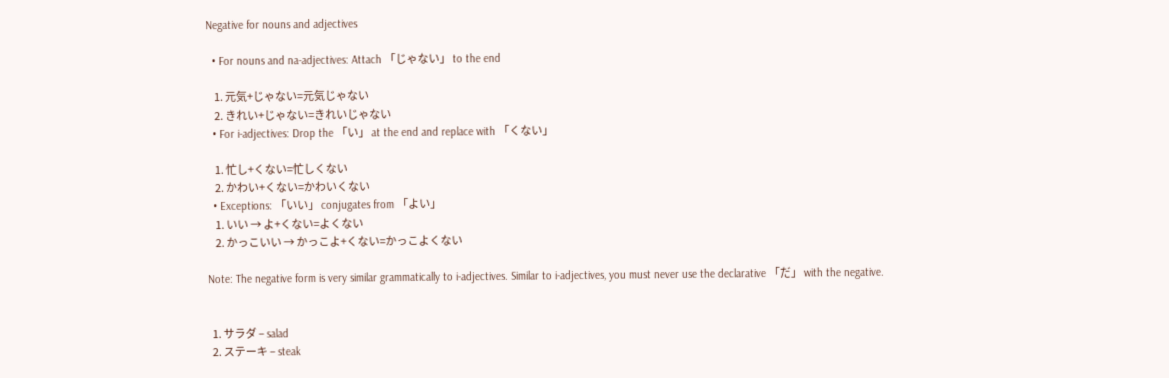Negative for nouns and adjectives

  • For nouns and na-adjectives: Attach 「じゃない」 to the end

    1. 元気+じゃない=元気じゃない
    2. きれい+じゃない=きれいじゃない
  • For i-adjectives: Drop the 「い」 at the end and replace with 「くない」

    1. 忙し+くない=忙しくない
    2. かわい+くない=かわいくない
  • Exceptions: 「いい」 conjugates from 「よい」
    1. いい → よ+くない=よくない
    2. かっこいい → かっこよ+くない=かっこよくない

Note: The negative form is very similar grammatically to i-adjectives. Similar to i-adjectives, you must never use the declarative 「だ」 with the negative.


  1. サラダ – salad
  2. ステーキ – steak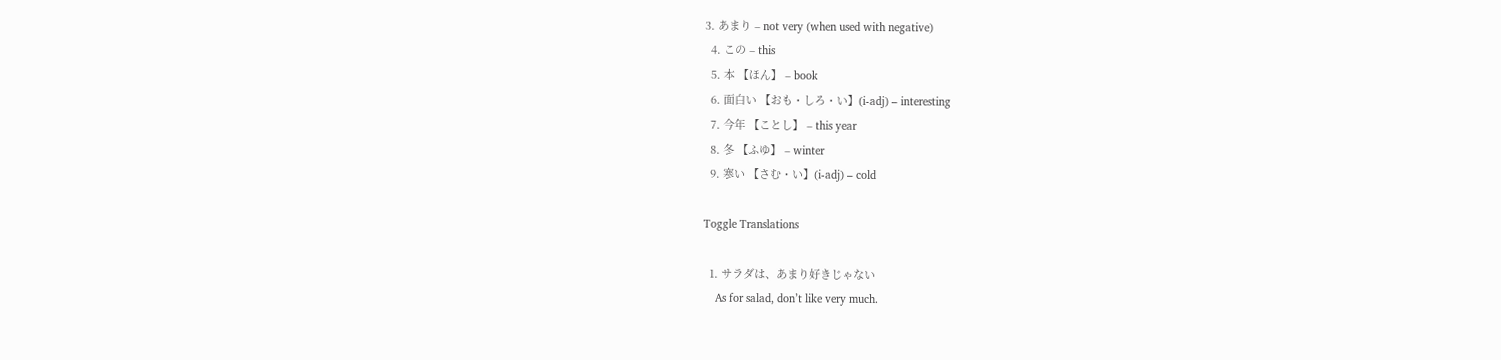3. あまり – not very (when used with negative)
  4. この – this
  5. 本 【ほん】 – book
  6. 面白い 【おも・しろ・い】(i-adj) – interesting
  7. 今年 【ことし】 – this year
  8. 冬 【ふゆ】 – winter
  9. 寒い 【さむ・い】(i-adj) – cold

Toggle Translations

  1. サラダは、あまり好きじゃない
    As for salad, don’t like very much.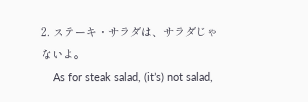2. ステーキ・サラダは、サラダじゃないよ。
    As for steak salad, (it’s) not salad,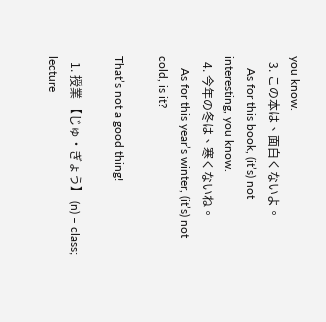you know.
  3. この本は、面白くないよ。
    As for this book, (it’s) not interesting, you know.
  4. 今年の冬は、寒くないね。
    As for this year’s winter, (it’s) not cold, is it?

That’s not a good thing!

  1. 授業 【じゅ・ぎょう】 (n) – class; lecture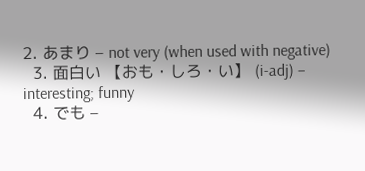2. あまり – not very (when used with negative)
  3. 面白い 【おも・しろ・い】 (i-adj) – interesting; funny
  4. でも –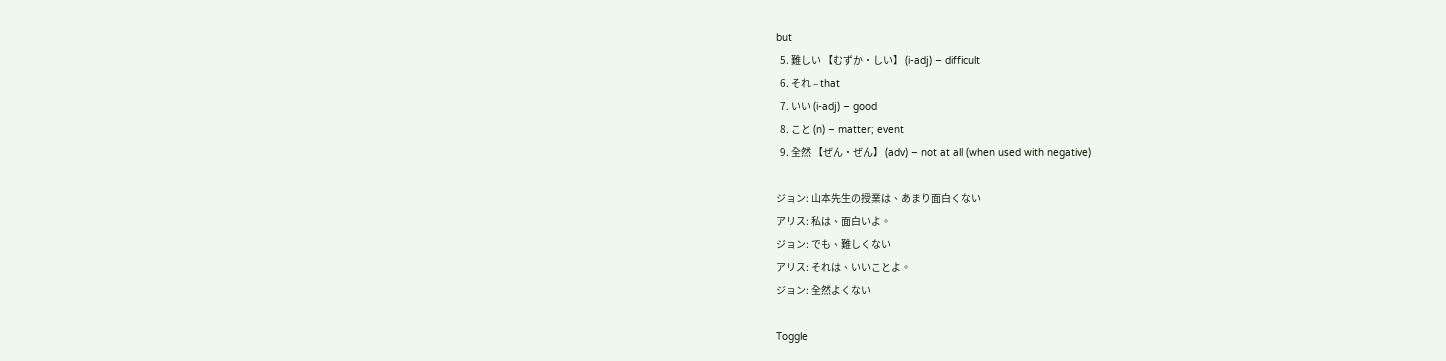but
  5. 難しい 【むずか・しい】 (i-adj) – difficult
  6. それ – that
  7. いい (i-adj) – good
  8. こと (n) – matter; event
  9. 全然 【ぜん・ぜん】 (adv) – not at all (when used with negative)

ジョン: 山本先生の授業は、あまり面白くない
アリス: 私は、面白いよ。
ジョン: でも、難しくない
アリス: それは、いいことよ。
ジョン: 全然よくない

Toggle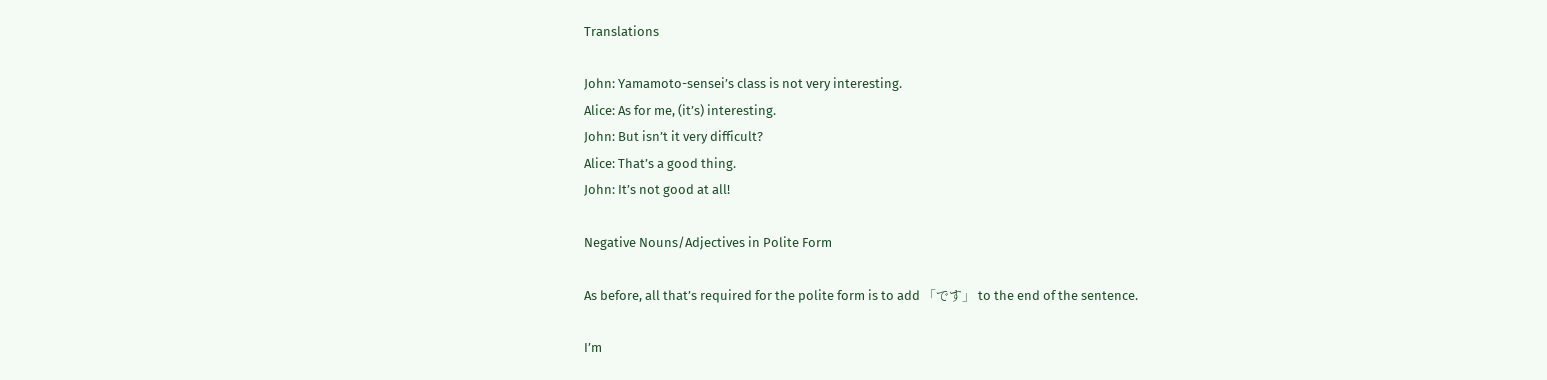Translations

John: Yamamoto-sensei’s class is not very interesting.
Alice: As for me, (it’s) interesting.
John: But isn’t it very difficult?
Alice: That’s a good thing.
John: It’s not good at all!

Negative Nouns/Adjectives in Polite Form

As before, all that’s required for the polite form is to add 「です」 to the end of the sentence.

I’m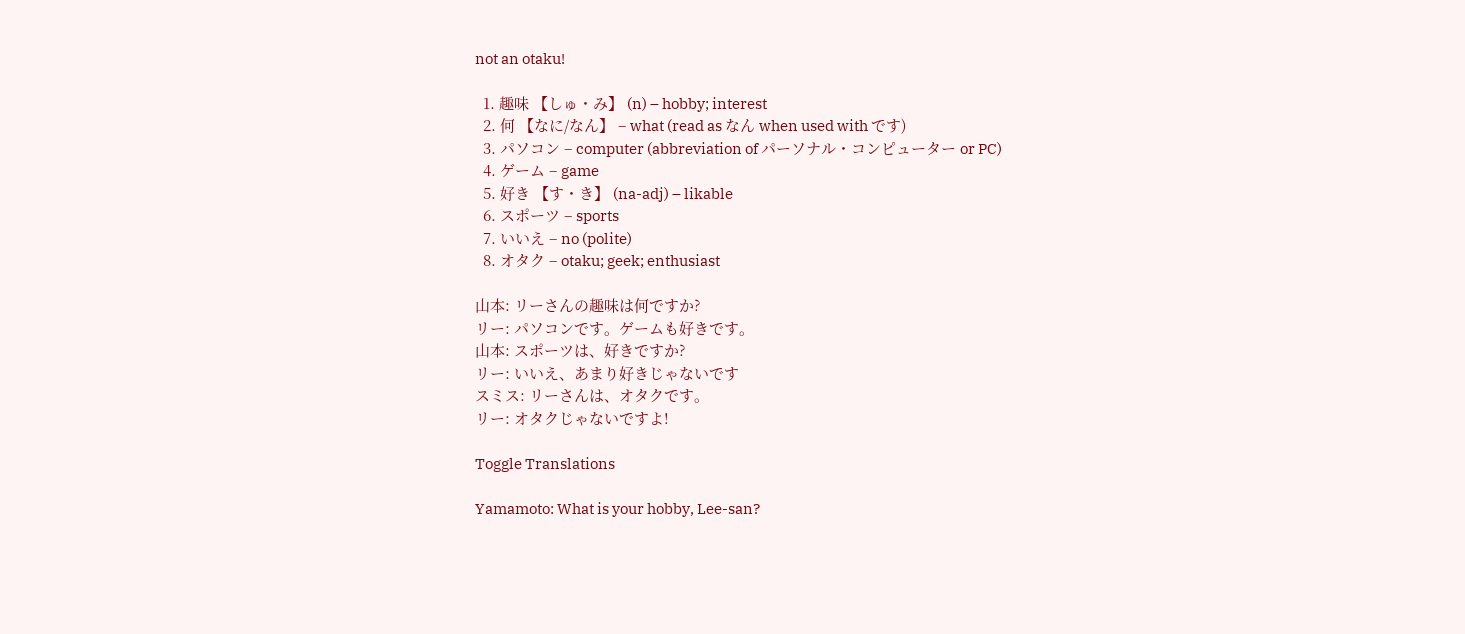not an otaku!

  1. 趣味 【しゅ・み】 (n) – hobby; interest
  2. 何 【なに/なん】 – what (read as なん when used with です)
  3. パソコン – computer (abbreviation of パーソナル・コンピューター or PC)
  4. ゲーム – game
  5. 好き 【す・き】 (na-adj) – likable
  6. スポーツ – sports
  7. いいえ – no (polite)
  8. オタク – otaku; geek; enthusiast

山本: リーさんの趣味は何ですか?
リー: パソコンです。ゲームも好きです。
山本: スポーツは、好きですか?
リー: いいえ、あまり好きじゃないです
スミス: リーさんは、オタクです。
リー: オタクじゃないですよ!

Toggle Translations

Yamamoto: What is your hobby, Lee-san?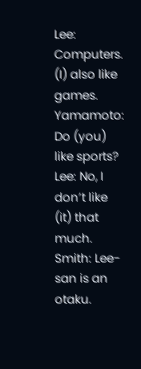Lee: Computers. (I) also like games.
Yamamoto: Do (you) like sports?
Lee: No, I don’t like (it) that much.
Smith: Lee-san is an otaku.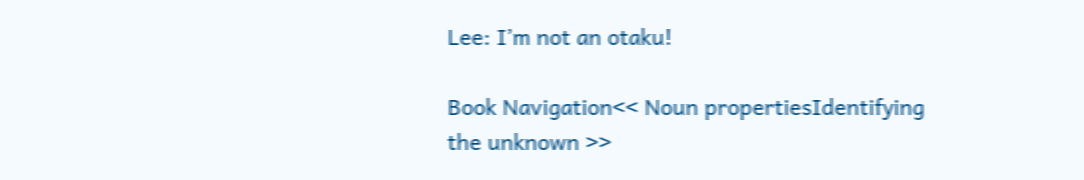Lee: I’m not an otaku!

Book Navigation<< Noun propertiesIdentifying the unknown >>